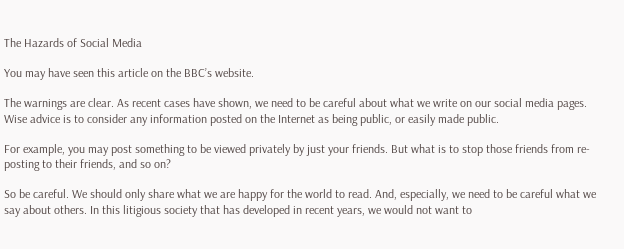The Hazards of Social Media

You may have seen this article on the BBC’s website.

The warnings are clear. As recent cases have shown, we need to be careful about what we write on our social media pages. Wise advice is to consider any information posted on the Internet as being public, or easily made public.

For example, you may post something to be viewed privately by just your friends. But what is to stop those friends from re-posting to their friends, and so on?

So be careful. We should only share what we are happy for the world to read. And, especially, we need to be careful what we say about others. In this litigious society that has developed in recent years, we would not want to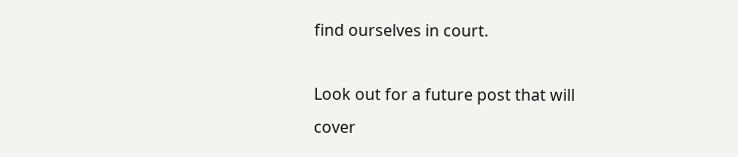find ourselves in court.

Look out for a future post that will cover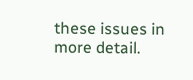these issues in more detail.